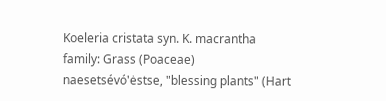Koeleria cristata syn. K. macrantha
family: Grass (Poaceae)
naesetsévó'ėstse, "blessing plants" (Hart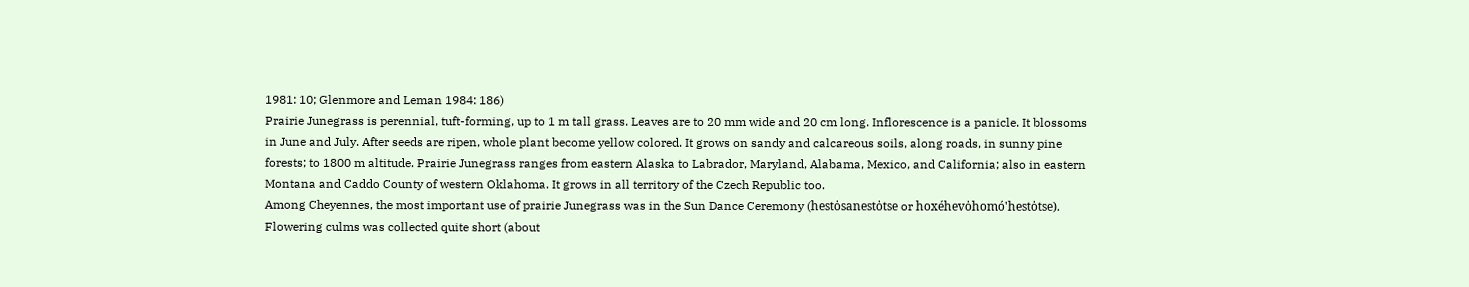1981: 10; Glenmore and Leman 1984: 186)
Prairie Junegrass is perennial, tuft-forming, up to 1 m tall grass. Leaves are to 20 mm wide and 20 cm long. Inflorescence is a panicle. It blossoms in June and July. After seeds are ripen, whole plant become yellow colored. It grows on sandy and calcareous soils, along roads, in sunny pine forests; to 1800 m altitude. Prairie Junegrass ranges from eastern Alaska to Labrador, Maryland, Alabama, Mexico, and California; also in eastern Montana and Caddo County of western Oklahoma. It grows in all territory of the Czech Republic too.
Among Cheyennes, the most important use of prairie Junegrass was in the Sun Dance Ceremony (hestȯsanestȯtse or hoxéhevȯhomó'hestȯtse). Flowering culms was collected quite short (about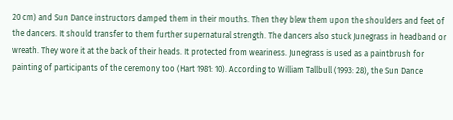20 cm) and Sun Dance instructors damped them in their mouths. Then they blew them upon the shoulders and feet of the dancers. It should transfer to them further supernatural strength. The dancers also stuck Junegrass in headband or wreath. They wore it at the back of their heads. It protected from weariness. Junegrass is used as a paintbrush for painting of participants of the ceremony too (Hart 1981: 10). According to William Tallbull (1993: 28), the Sun Dance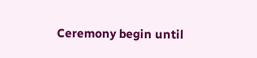Ceremony begin until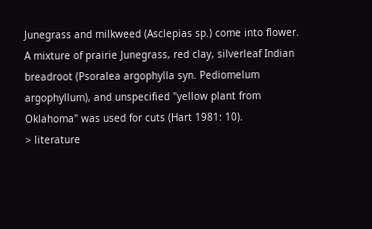Junegrass and milkweed (Asclepias sp.) come into flower.
A mixture of prairie Junegrass, red clay, silverleaf Indian breadroot (Psoralea argophylla syn. Pediomelum argophyllum), and unspecified "yellow plant from Oklahoma" was used for cuts (Hart 1981: 10).
> literature